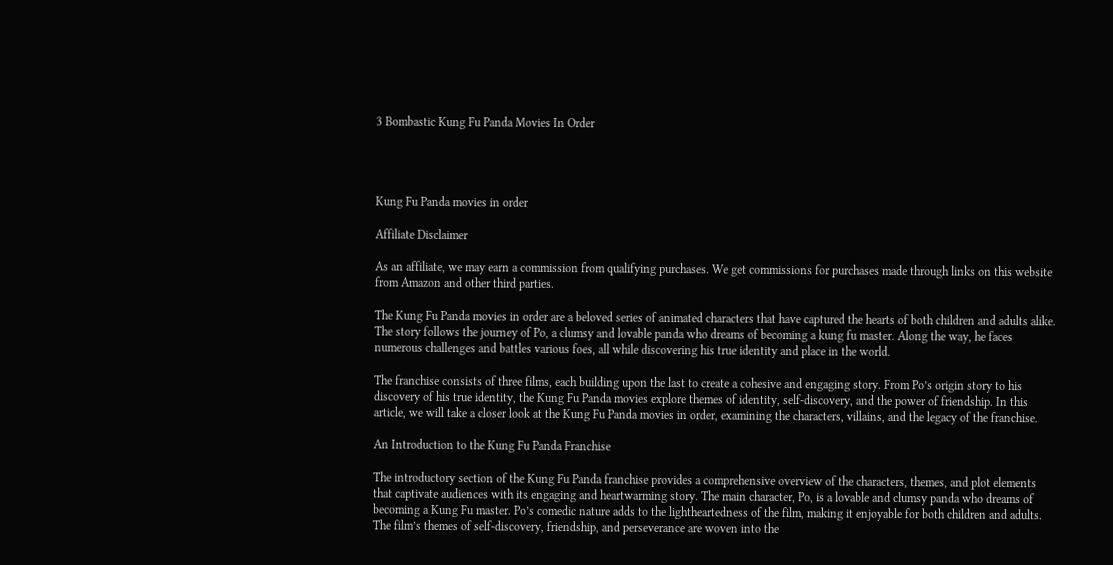3 Bombastic Kung Fu Panda Movies In Order




Kung Fu Panda movies in order

Affiliate Disclaimer

As an affiliate, we may earn a commission from qualifying purchases. We get commissions for purchases made through links on this website from Amazon and other third parties.

The Kung Fu Panda movies in order are a beloved series of animated characters that have captured the hearts of both children and adults alike. The story follows the journey of Po, a clumsy and lovable panda who dreams of becoming a kung fu master. Along the way, he faces numerous challenges and battles various foes, all while discovering his true identity and place in the world.

The franchise consists of three films, each building upon the last to create a cohesive and engaging story. From Po’s origin story to his discovery of his true identity, the Kung Fu Panda movies explore themes of identity, self-discovery, and the power of friendship. In this article, we will take a closer look at the Kung Fu Panda movies in order, examining the characters, villains, and the legacy of the franchise.

An Introduction to the Kung Fu Panda Franchise

The introductory section of the Kung Fu Panda franchise provides a comprehensive overview of the characters, themes, and plot elements that captivate audiences with its engaging and heartwarming story. The main character, Po, is a lovable and clumsy panda who dreams of becoming a Kung Fu master. Po’s comedic nature adds to the lightheartedness of the film, making it enjoyable for both children and adults. The film’s themes of self-discovery, friendship, and perseverance are woven into the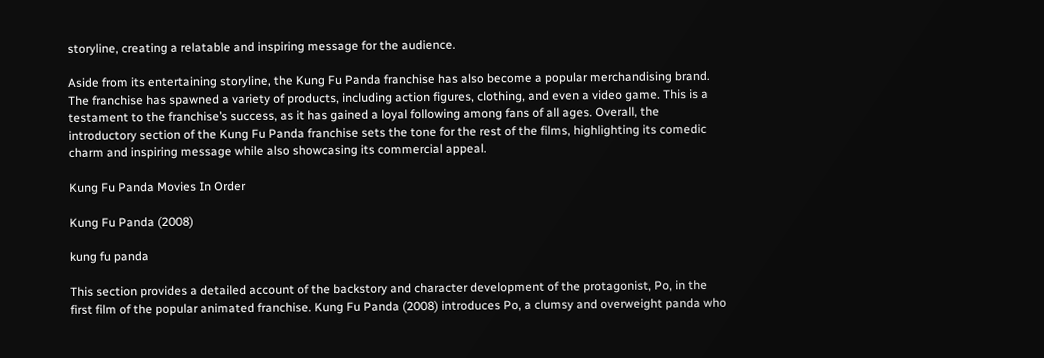storyline, creating a relatable and inspiring message for the audience.

Aside from its entertaining storyline, the Kung Fu Panda franchise has also become a popular merchandising brand. The franchise has spawned a variety of products, including action figures, clothing, and even a video game. This is a testament to the franchise’s success, as it has gained a loyal following among fans of all ages. Overall, the introductory section of the Kung Fu Panda franchise sets the tone for the rest of the films, highlighting its comedic charm and inspiring message while also showcasing its commercial appeal.

Kung Fu Panda Movies In Order

Kung Fu Panda (2008)

kung fu panda

This section provides a detailed account of the backstory and character development of the protagonist, Po, in the first film of the popular animated franchise. Kung Fu Panda (2008) introduces Po, a clumsy and overweight panda who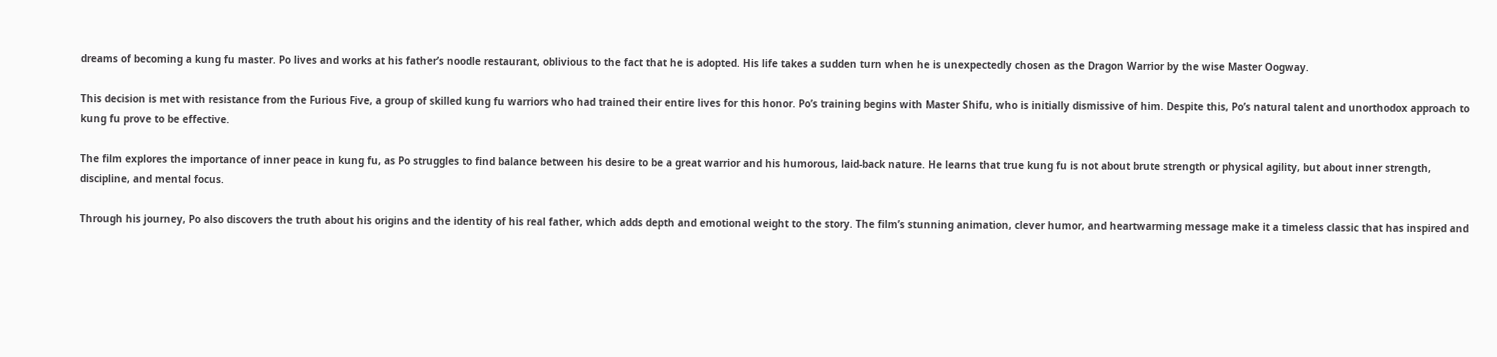dreams of becoming a kung fu master. Po lives and works at his father’s noodle restaurant, oblivious to the fact that he is adopted. His life takes a sudden turn when he is unexpectedly chosen as the Dragon Warrior by the wise Master Oogway.

This decision is met with resistance from the Furious Five, a group of skilled kung fu warriors who had trained their entire lives for this honor. Po’s training begins with Master Shifu, who is initially dismissive of him. Despite this, Po’s natural talent and unorthodox approach to kung fu prove to be effective.

The film explores the importance of inner peace in kung fu, as Po struggles to find balance between his desire to be a great warrior and his humorous, laid-back nature. He learns that true kung fu is not about brute strength or physical agility, but about inner strength, discipline, and mental focus.

Through his journey, Po also discovers the truth about his origins and the identity of his real father, which adds depth and emotional weight to the story. The film’s stunning animation, clever humor, and heartwarming message make it a timeless classic that has inspired and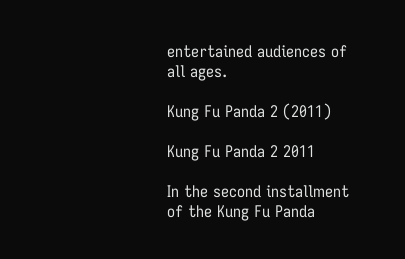entertained audiences of all ages.

Kung Fu Panda 2 (2011)

Kung Fu Panda 2 2011

In the second installment of the Kung Fu Panda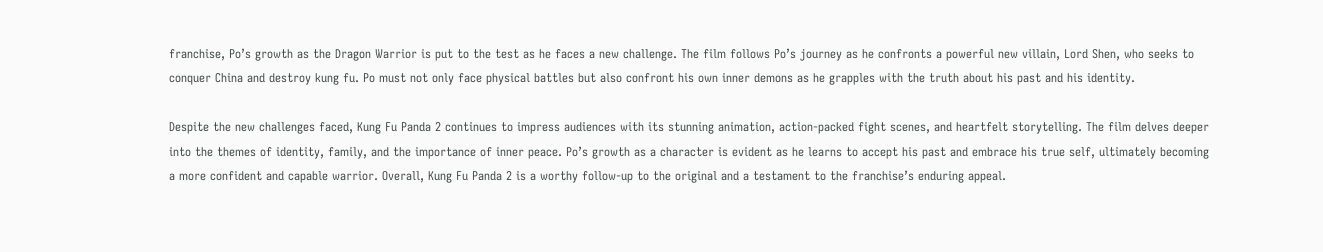franchise, Po’s growth as the Dragon Warrior is put to the test as he faces a new challenge. The film follows Po’s journey as he confronts a powerful new villain, Lord Shen, who seeks to conquer China and destroy kung fu. Po must not only face physical battles but also confront his own inner demons as he grapples with the truth about his past and his identity.

Despite the new challenges faced, Kung Fu Panda 2 continues to impress audiences with its stunning animation, action-packed fight scenes, and heartfelt storytelling. The film delves deeper into the themes of identity, family, and the importance of inner peace. Po’s growth as a character is evident as he learns to accept his past and embrace his true self, ultimately becoming a more confident and capable warrior. Overall, Kung Fu Panda 2 is a worthy follow-up to the original and a testament to the franchise’s enduring appeal.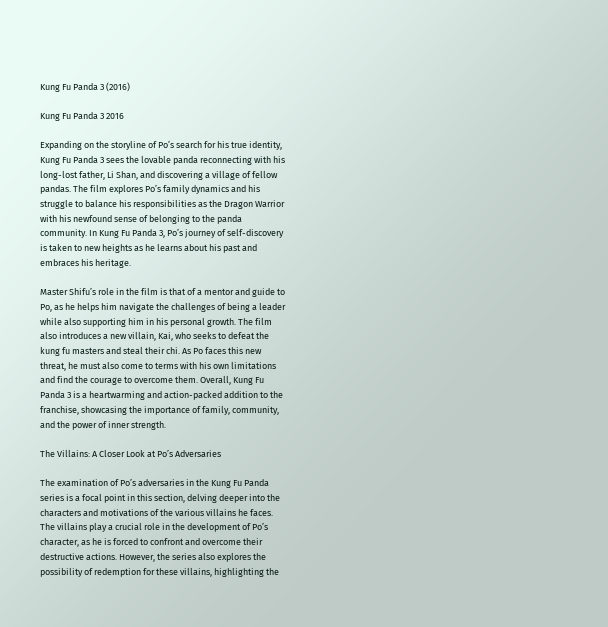Kung Fu Panda 3 (2016)

Kung Fu Panda 3 2016

Expanding on the storyline of Po’s search for his true identity, Kung Fu Panda 3 sees the lovable panda reconnecting with his long-lost father, Li Shan, and discovering a village of fellow pandas. The film explores Po’s family dynamics and his struggle to balance his responsibilities as the Dragon Warrior with his newfound sense of belonging to the panda community. In Kung Fu Panda 3, Po’s journey of self-discovery is taken to new heights as he learns about his past and embraces his heritage.

Master Shifu’s role in the film is that of a mentor and guide to Po, as he helps him navigate the challenges of being a leader while also supporting him in his personal growth. The film also introduces a new villain, Kai, who seeks to defeat the kung fu masters and steal their chi. As Po faces this new threat, he must also come to terms with his own limitations and find the courage to overcome them. Overall, Kung Fu Panda 3 is a heartwarming and action-packed addition to the franchise, showcasing the importance of family, community, and the power of inner strength.

The Villains: A Closer Look at Po’s Adversaries

The examination of Po’s adversaries in the Kung Fu Panda series is a focal point in this section, delving deeper into the characters and motivations of the various villains he faces. The villains play a crucial role in the development of Po’s character, as he is forced to confront and overcome their destructive actions. However, the series also explores the possibility of redemption for these villains, highlighting the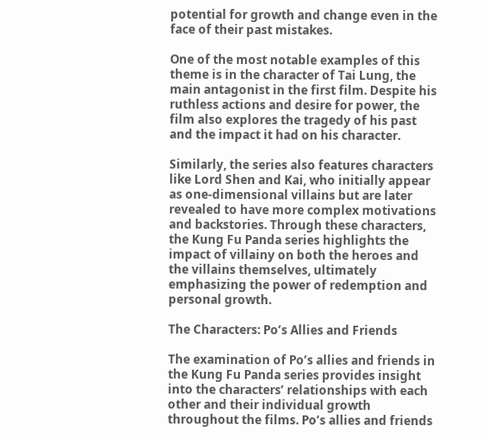potential for growth and change even in the face of their past mistakes.

One of the most notable examples of this theme is in the character of Tai Lung, the main antagonist in the first film. Despite his ruthless actions and desire for power, the film also explores the tragedy of his past and the impact it had on his character.

Similarly, the series also features characters like Lord Shen and Kai, who initially appear as one-dimensional villains but are later revealed to have more complex motivations and backstories. Through these characters, the Kung Fu Panda series highlights the impact of villainy on both the heroes and the villains themselves, ultimately emphasizing the power of redemption and personal growth.

The Characters: Po’s Allies and Friends

The examination of Po’s allies and friends in the Kung Fu Panda series provides insight into the characters’ relationships with each other and their individual growth throughout the films. Po’s allies and friends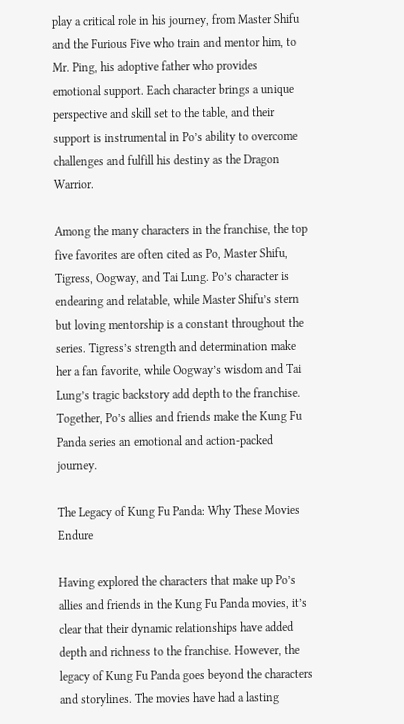play a critical role in his journey, from Master Shifu and the Furious Five who train and mentor him, to Mr. Ping, his adoptive father who provides emotional support. Each character brings a unique perspective and skill set to the table, and their support is instrumental in Po’s ability to overcome challenges and fulfill his destiny as the Dragon Warrior.

Among the many characters in the franchise, the top five favorites are often cited as Po, Master Shifu, Tigress, Oogway, and Tai Lung. Po’s character is endearing and relatable, while Master Shifu’s stern but loving mentorship is a constant throughout the series. Tigress’s strength and determination make her a fan favorite, while Oogway’s wisdom and Tai Lung’s tragic backstory add depth to the franchise. Together, Po’s allies and friends make the Kung Fu Panda series an emotional and action-packed journey.

The Legacy of Kung Fu Panda: Why These Movies Endure

Having explored the characters that make up Po’s allies and friends in the Kung Fu Panda movies, it’s clear that their dynamic relationships have added depth and richness to the franchise. However, the legacy of Kung Fu Panda goes beyond the characters and storylines. The movies have had a lasting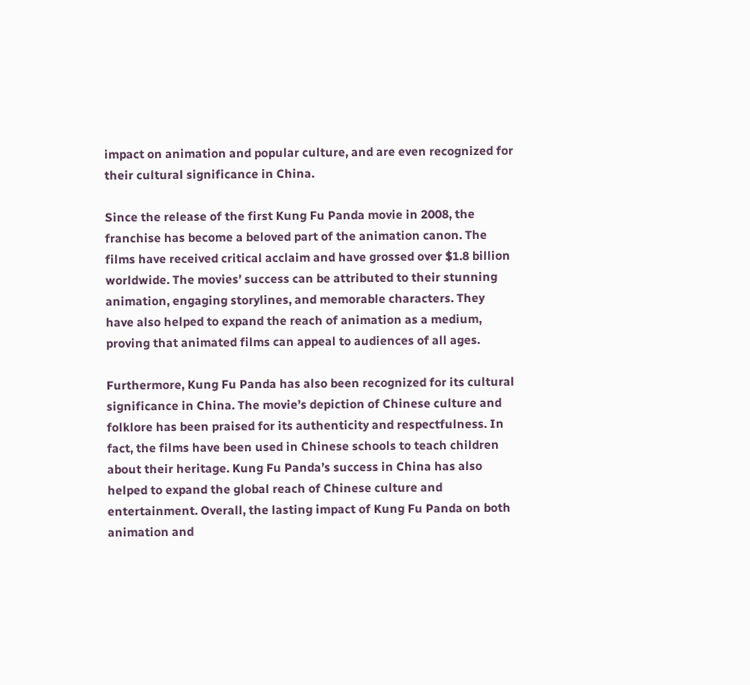impact on animation and popular culture, and are even recognized for their cultural significance in China.

Since the release of the first Kung Fu Panda movie in 2008, the franchise has become a beloved part of the animation canon. The films have received critical acclaim and have grossed over $1.8 billion worldwide. The movies’ success can be attributed to their stunning animation, engaging storylines, and memorable characters. They have also helped to expand the reach of animation as a medium, proving that animated films can appeal to audiences of all ages.

Furthermore, Kung Fu Panda has also been recognized for its cultural significance in China. The movie’s depiction of Chinese culture and folklore has been praised for its authenticity and respectfulness. In fact, the films have been used in Chinese schools to teach children about their heritage. Kung Fu Panda’s success in China has also helped to expand the global reach of Chinese culture and entertainment. Overall, the lasting impact of Kung Fu Panda on both animation and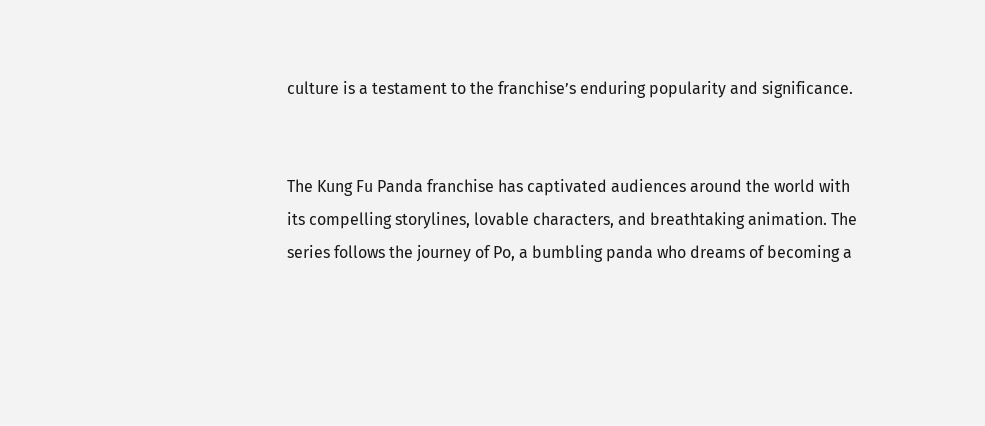culture is a testament to the franchise’s enduring popularity and significance.


The Kung Fu Panda franchise has captivated audiences around the world with its compelling storylines, lovable characters, and breathtaking animation. The series follows the journey of Po, a bumbling panda who dreams of becoming a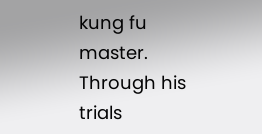kung fu master. Through his trials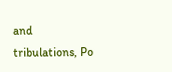and tribulations, Po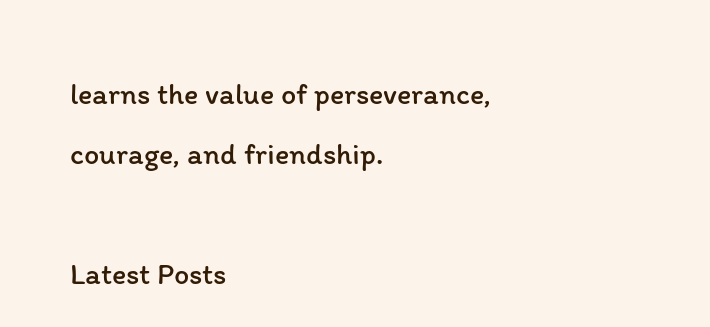learns the value of perseverance, courage, and friendship.

Latest Posts